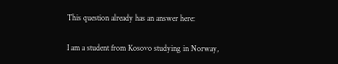This question already has an answer here:

I am a student from Kosovo studying in Norway,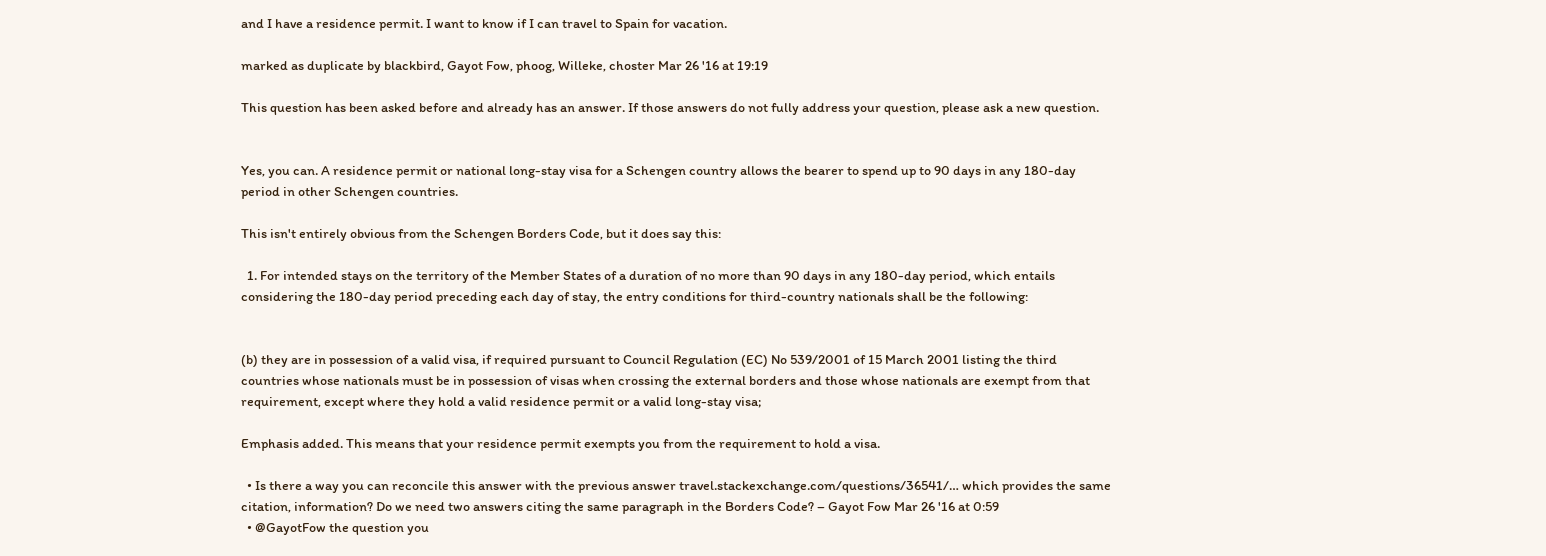and I have a residence permit. I want to know if I can travel to Spain for vacation.

marked as duplicate by blackbird, Gayot Fow, phoog, Willeke, choster Mar 26 '16 at 19:19

This question has been asked before and already has an answer. If those answers do not fully address your question, please ask a new question.


Yes, you can. A residence permit or national long-stay visa for a Schengen country allows the bearer to spend up to 90 days in any 180-day period in other Schengen countries.

This isn't entirely obvious from the Schengen Borders Code, but it does say this:

  1. For intended stays on the territory of the Member States of a duration of no more than 90 days in any 180-day period, which entails considering the 180-day period preceding each day of stay, the entry conditions for third-country nationals shall be the following:


(b) they are in possession of a valid visa, if required pursuant to Council Regulation (EC) No 539/2001 of 15 March 2001 listing the third countries whose nationals must be in possession of visas when crossing the external borders and those whose nationals are exempt from that requirement, except where they hold a valid residence permit or a valid long-stay visa;

Emphasis added. This means that your residence permit exempts you from the requirement to hold a visa.

  • Is there a way you can reconcile this answer with the previous answer travel.stackexchange.com/questions/36541/… which provides the same citation, information? Do we need two answers citing the same paragraph in the Borders Code? – Gayot Fow Mar 26 '16 at 0:59
  • @GayotFow the question you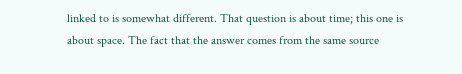linked to is somewhat different. That question is about time; this one is about space. The fact that the answer comes from the same source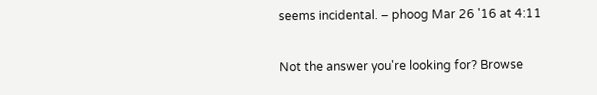seems incidental. – phoog Mar 26 '16 at 4:11

Not the answer you're looking for? Browse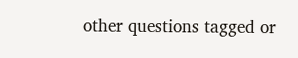other questions tagged or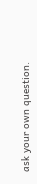ask your own question.